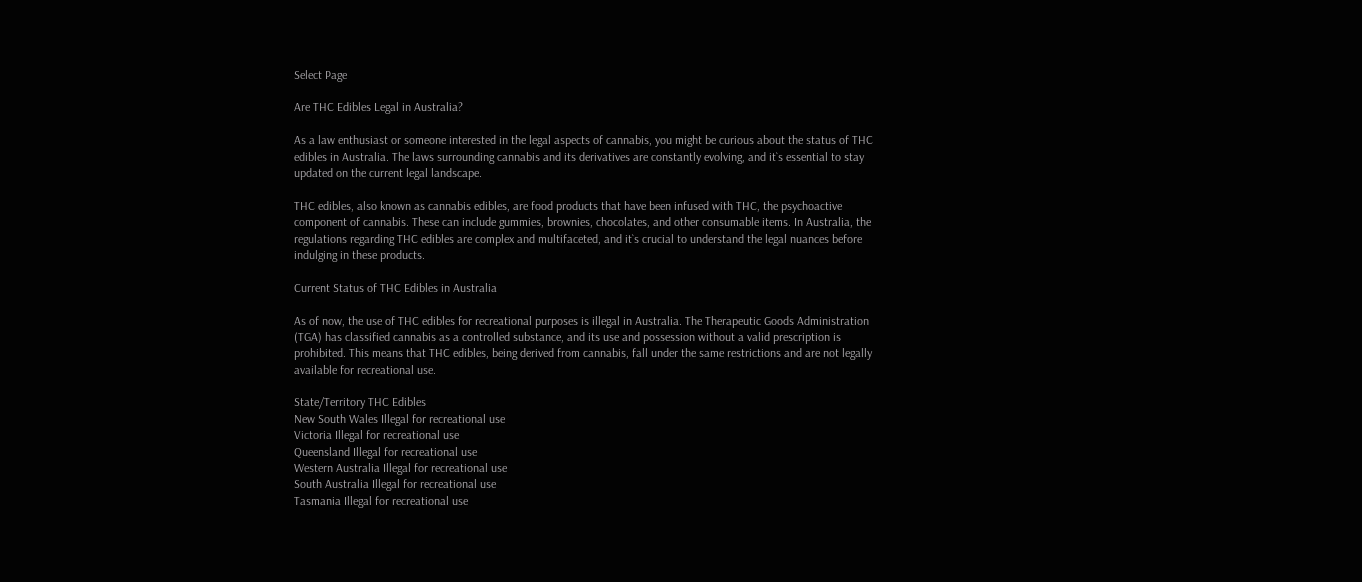Select Page

Are THC Edibles Legal in Australia?

As a law enthusiast or someone interested in the legal aspects of cannabis, you might be curious about the status of THC edibles in Australia. The laws surrounding cannabis and its derivatives are constantly evolving, and it`s essential to stay updated on the current legal landscape.

THC edibles, also known as cannabis edibles, are food products that have been infused with THC, the psychoactive component of cannabis. These can include gummies, brownies, chocolates, and other consumable items. In Australia, the regulations regarding THC edibles are complex and multifaceted, and it`s crucial to understand the legal nuances before indulging in these products.

Current Status of THC Edibles in Australia

As of now, the use of THC edibles for recreational purposes is illegal in Australia. The Therapeutic Goods Administration (TGA) has classified cannabis as a controlled substance, and its use and possession without a valid prescription is prohibited. This means that THC edibles, being derived from cannabis, fall under the same restrictions and are not legally available for recreational use.

State/Territory THC Edibles
New South Wales Illegal for recreational use
Victoria Illegal for recreational use
Queensland Illegal for recreational use
Western Australia Illegal for recreational use
South Australia Illegal for recreational use
Tasmania Illegal for recreational use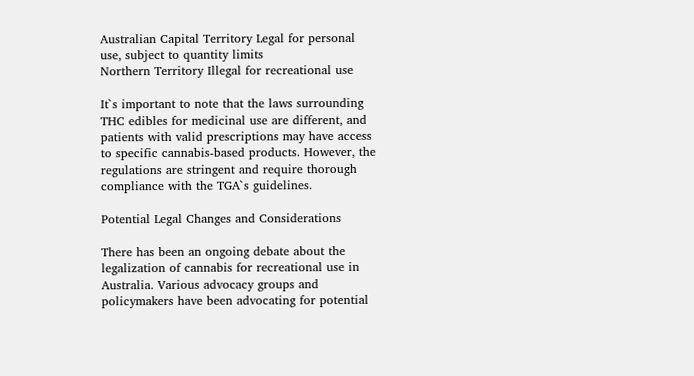Australian Capital Territory Legal for personal use, subject to quantity limits
Northern Territory Illegal for recreational use

It`s important to note that the laws surrounding THC edibles for medicinal use are different, and patients with valid prescriptions may have access to specific cannabis-based products. However, the regulations are stringent and require thorough compliance with the TGA`s guidelines.

Potential Legal Changes and Considerations

There has been an ongoing debate about the legalization of cannabis for recreational use in Australia. Various advocacy groups and policymakers have been advocating for potential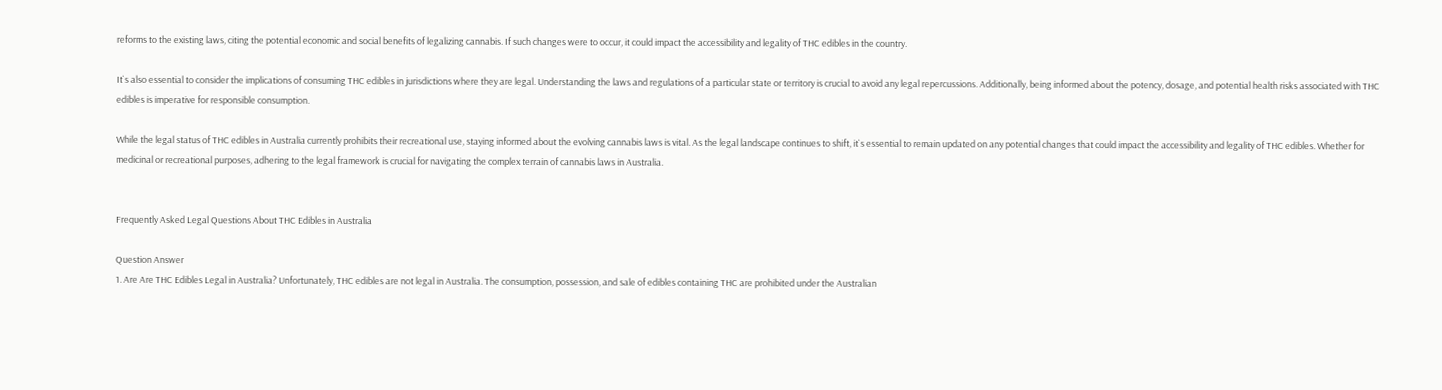reforms to the existing laws, citing the potential economic and social benefits of legalizing cannabis. If such changes were to occur, it could impact the accessibility and legality of THC edibles in the country.

It`s also essential to consider the implications of consuming THC edibles in jurisdictions where they are legal. Understanding the laws and regulations of a particular state or territory is crucial to avoid any legal repercussions. Additionally, being informed about the potency, dosage, and potential health risks associated with THC edibles is imperative for responsible consumption.

While the legal status of THC edibles in Australia currently prohibits their recreational use, staying informed about the evolving cannabis laws is vital. As the legal landscape continues to shift, it`s essential to remain updated on any potential changes that could impact the accessibility and legality of THC edibles. Whether for medicinal or recreational purposes, adhering to the legal framework is crucial for navigating the complex terrain of cannabis laws in Australia.


Frequently Asked Legal Questions About THC Edibles in Australia

Question Answer
1. Are Are THC Edibles Legal in Australia? Unfortunately, THC edibles are not legal in Australia. The consumption, possession, and sale of edibles containing THC are prohibited under the Australian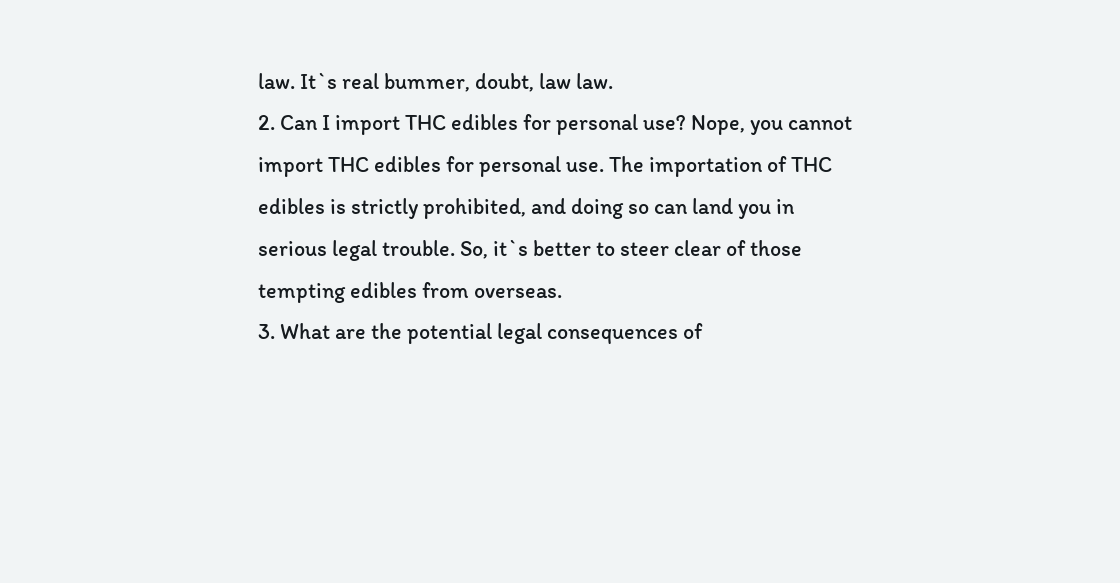law. It`s real bummer, doubt, law law.
2. Can I import THC edibles for personal use? Nope, you cannot import THC edibles for personal use. The importation of THC edibles is strictly prohibited, and doing so can land you in serious legal trouble. So, it`s better to steer clear of those tempting edibles from overseas.
3. What are the potential legal consequences of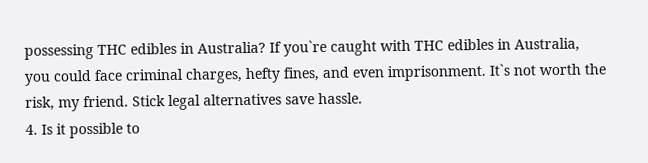possessing THC edibles in Australia? If you`re caught with THC edibles in Australia, you could face criminal charges, hefty fines, and even imprisonment. It`s not worth the risk, my friend. Stick legal alternatives save hassle.
4. Is it possible to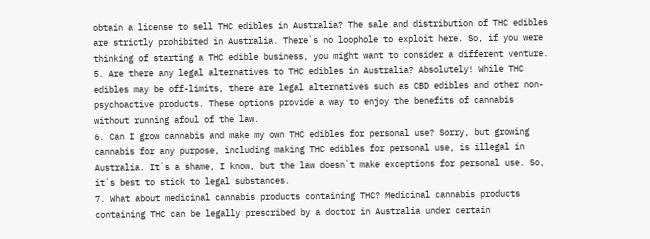obtain a license to sell THC edibles in Australia? The sale and distribution of THC edibles are strictly prohibited in Australia. There`s no loophole to exploit here. So, if you were thinking of starting a THC edible business, you might want to consider a different venture.
5. Are there any legal alternatives to THC edibles in Australia? Absolutely! While THC edibles may be off-limits, there are legal alternatives such as CBD edibles and other non-psychoactive products. These options provide a way to enjoy the benefits of cannabis without running afoul of the law.
6. Can I grow cannabis and make my own THC edibles for personal use? Sorry, but growing cannabis for any purpose, including making THC edibles for personal use, is illegal in Australia. It`s a shame, I know, but the law doesn`t make exceptions for personal use. So, it`s best to stick to legal substances.
7. What about medicinal cannabis products containing THC? Medicinal cannabis products containing THC can be legally prescribed by a doctor in Australia under certain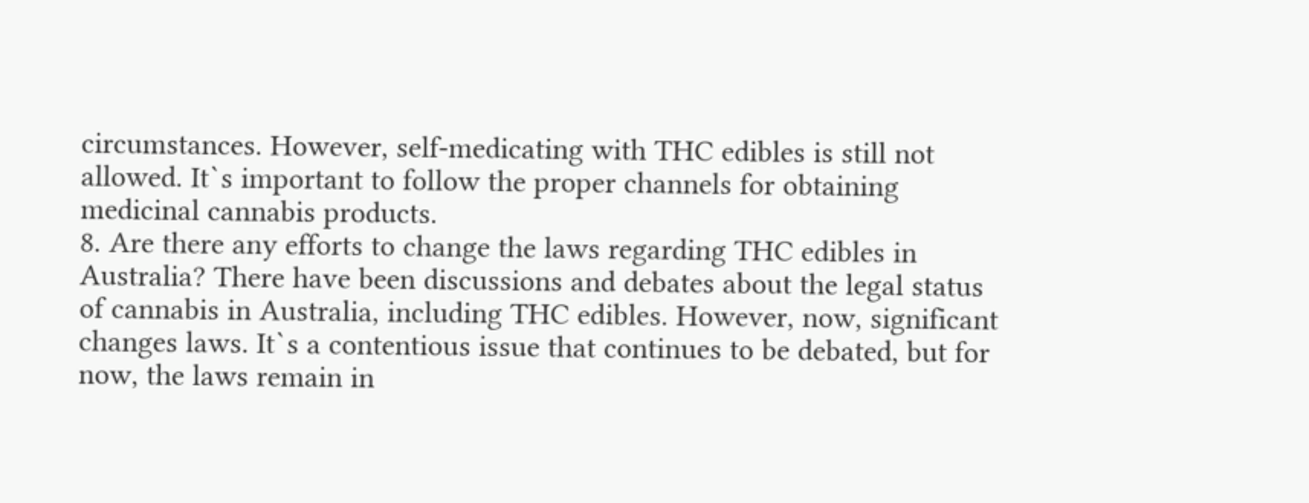circumstances. However, self-medicating with THC edibles is still not allowed. It`s important to follow the proper channels for obtaining medicinal cannabis products.
8. Are there any efforts to change the laws regarding THC edibles in Australia? There have been discussions and debates about the legal status of cannabis in Australia, including THC edibles. However, now, significant changes laws. It`s a contentious issue that continues to be debated, but for now, the laws remain in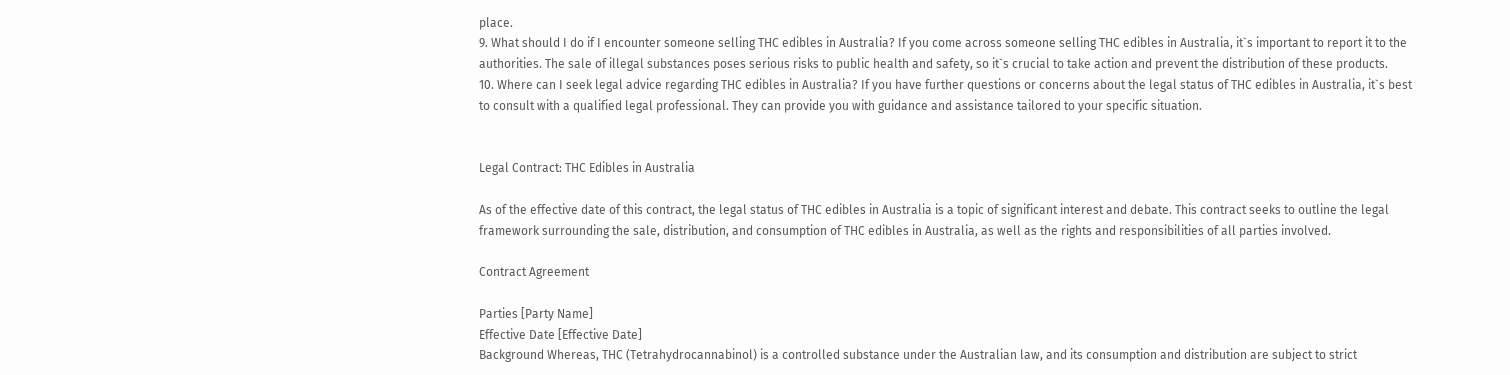place.
9. What should I do if I encounter someone selling THC edibles in Australia? If you come across someone selling THC edibles in Australia, it`s important to report it to the authorities. The sale of illegal substances poses serious risks to public health and safety, so it`s crucial to take action and prevent the distribution of these products.
10. Where can I seek legal advice regarding THC edibles in Australia? If you have further questions or concerns about the legal status of THC edibles in Australia, it`s best to consult with a qualified legal professional. They can provide you with guidance and assistance tailored to your specific situation.


Legal Contract: THC Edibles in Australia

As of the effective date of this contract, the legal status of THC edibles in Australia is a topic of significant interest and debate. This contract seeks to outline the legal framework surrounding the sale, distribution, and consumption of THC edibles in Australia, as well as the rights and responsibilities of all parties involved.

Contract Agreement

Parties [Party Name]
Effective Date [Effective Date]
Background Whereas, THC (Tetrahydrocannabinol) is a controlled substance under the Australian law, and its consumption and distribution are subject to strict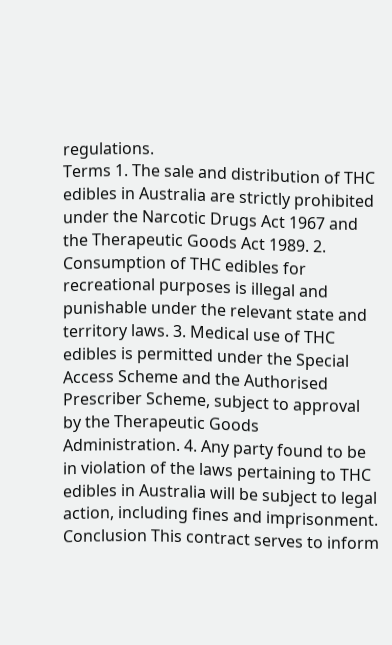regulations.
Terms 1. The sale and distribution of THC edibles in Australia are strictly prohibited under the Narcotic Drugs Act 1967 and the Therapeutic Goods Act 1989. 2. Consumption of THC edibles for recreational purposes is illegal and punishable under the relevant state and territory laws. 3. Medical use of THC edibles is permitted under the Special Access Scheme and the Authorised Prescriber Scheme, subject to approval by the Therapeutic Goods Administration. 4. Any party found to be in violation of the laws pertaining to THC edibles in Australia will be subject to legal action, including fines and imprisonment.
Conclusion This contract serves to inform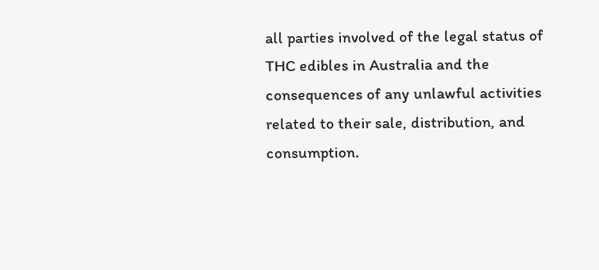all parties involved of the legal status of THC edibles in Australia and the consequences of any unlawful activities related to their sale, distribution, and consumption.